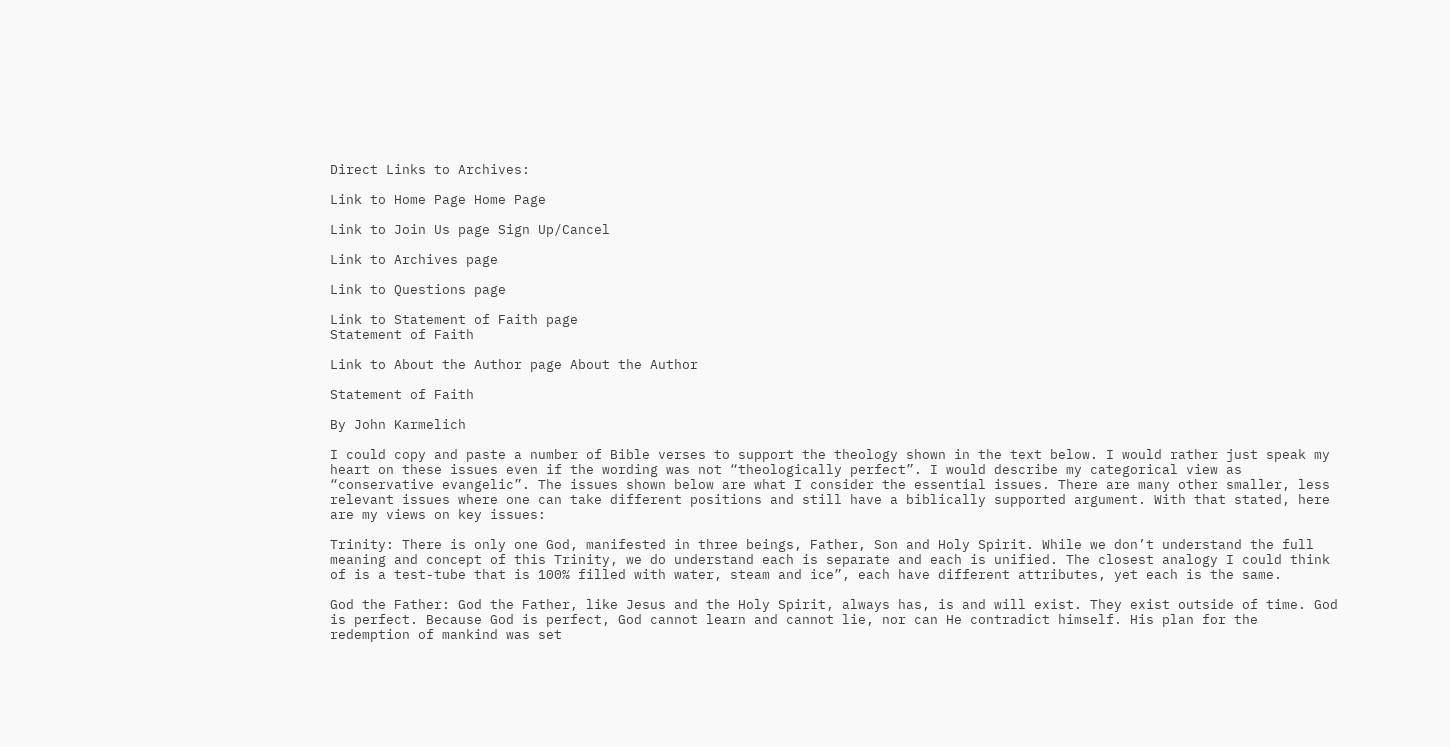Direct Links to Archives:

Link to Home Page Home Page

Link to Join Us page Sign Up/Cancel

Link to Archives page

Link to Questions page

Link to Statement of Faith page
Statement of Faith

Link to About the Author page About the Author

Statement of Faith

By John Karmelich

I could copy and paste a number of Bible verses to support the theology shown in the text below. I would rather just speak my heart on these issues even if the wording was not “theologically perfect”. I would describe my categorical view as “conservative evangelic”. The issues shown below are what I consider the essential issues. There are many other smaller, less relevant issues where one can take different positions and still have a biblically supported argument. With that stated, here are my views on key issues:

Trinity: There is only one God, manifested in three beings, Father, Son and Holy Spirit. While we don’t understand the full meaning and concept of this Trinity, we do understand each is separate and each is unified. The closest analogy I could think of is a test-tube that is 100% filled with water, steam and ice”, each have different attributes, yet each is the same.

God the Father: God the Father, like Jesus and the Holy Spirit, always has, is and will exist. They exist outside of time. God is perfect. Because God is perfect, God cannot learn and cannot lie, nor can He contradict himself. His plan for the redemption of mankind was set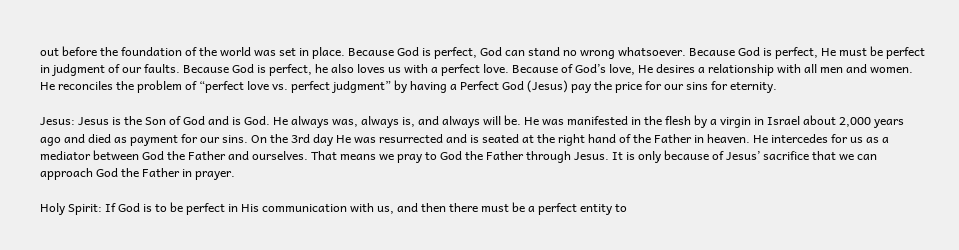out before the foundation of the world was set in place. Because God is perfect, God can stand no wrong whatsoever. Because God is perfect, He must be perfect in judgment of our faults. Because God is perfect, he also loves us with a perfect love. Because of God’s love, He desires a relationship with all men and women. He reconciles the problem of “perfect love vs. perfect judgment” by having a Perfect God (Jesus) pay the price for our sins for eternity.

Jesus: Jesus is the Son of God and is God. He always was, always is, and always will be. He was manifested in the flesh by a virgin in Israel about 2,000 years ago and died as payment for our sins. On the 3rd day He was resurrected and is seated at the right hand of the Father in heaven. He intercedes for us as a mediator between God the Father and ourselves. That means we pray to God the Father through Jesus. It is only because of Jesus’ sacrifice that we can approach God the Father in prayer.

Holy Spirit: If God is to be perfect in His communication with us, and then there must be a perfect entity to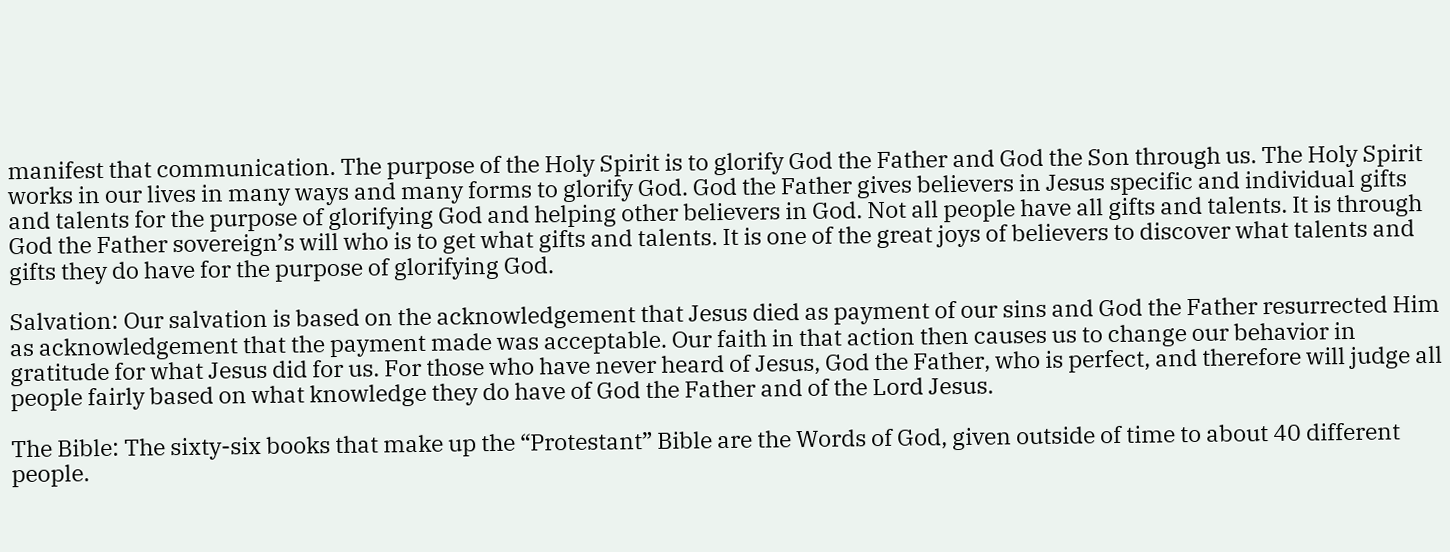manifest that communication. The purpose of the Holy Spirit is to glorify God the Father and God the Son through us. The Holy Spirit works in our lives in many ways and many forms to glorify God. God the Father gives believers in Jesus specific and individual gifts and talents for the purpose of glorifying God and helping other believers in God. Not all people have all gifts and talents. It is through God the Father sovereign’s will who is to get what gifts and talents. It is one of the great joys of believers to discover what talents and gifts they do have for the purpose of glorifying God.

Salvation: Our salvation is based on the acknowledgement that Jesus died as payment of our sins and God the Father resurrected Him as acknowledgement that the payment made was acceptable. Our faith in that action then causes us to change our behavior in gratitude for what Jesus did for us. For those who have never heard of Jesus, God the Father, who is perfect, and therefore will judge all people fairly based on what knowledge they do have of God the Father and of the Lord Jesus.

The Bible: The sixty-six books that make up the “Protestant” Bible are the Words of God, given outside of time to about 40 different people.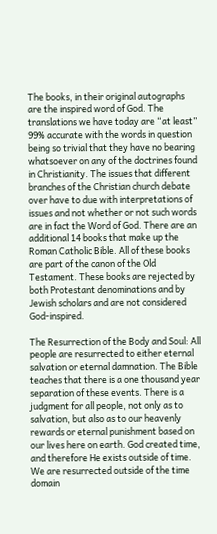The books, in their original autographs are the inspired word of God. The translations we have today are “at least” 99% accurate with the words in question being so trivial that they have no bearing whatsoever on any of the doctrines found in Christianity. The issues that different branches of the Christian church debate over have to due with interpretations of issues and not whether or not such words are in fact the Word of God. There are an additional 14 books that make up the Roman Catholic Bible. All of these books are part of the canon of the Old Testament. These books are rejected by both Protestant denominations and by Jewish scholars and are not considered God-inspired.

The Resurrection of the Body and Soul: All people are resurrected to either eternal salvation or eternal damnation. The Bible teaches that there is a one thousand year separation of these events. There is a judgment for all people, not only as to salvation, but also as to our heavenly rewards or eternal punishment based on our lives here on earth. God created time, and therefore He exists outside of time. We are resurrected outside of the time domain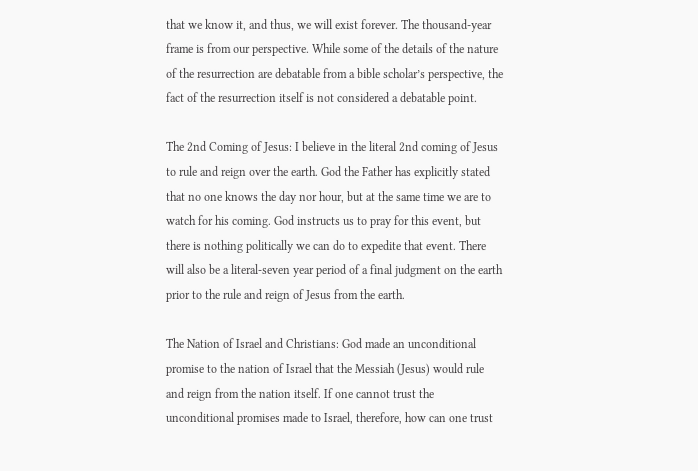that we know it, and thus, we will exist forever. The thousand-year frame is from our perspective. While some of the details of the nature of the resurrection are debatable from a bible scholar’s perspective, the fact of the resurrection itself is not considered a debatable point.

The 2nd Coming of Jesus: I believe in the literal 2nd coming of Jesus to rule and reign over the earth. God the Father has explicitly stated that no one knows the day nor hour, but at the same time we are to watch for his coming. God instructs us to pray for this event, but there is nothing politically we can do to expedite that event. There will also be a literal-seven year period of a final judgment on the earth prior to the rule and reign of Jesus from the earth.

The Nation of Israel and Christians: God made an unconditional promise to the nation of Israel that the Messiah (Jesus) would rule and reign from the nation itself. If one cannot trust the unconditional promises made to Israel, therefore, how can one trust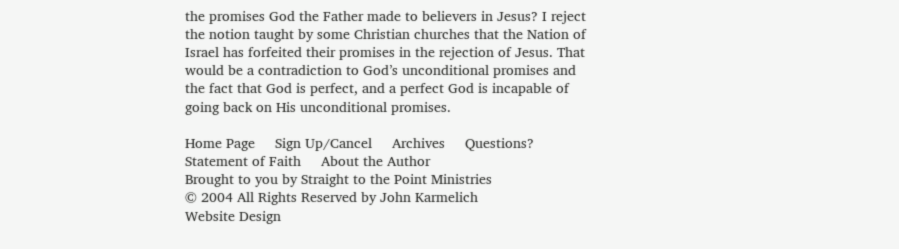the promises God the Father made to believers in Jesus? I reject the notion taught by some Christian churches that the Nation of Israel has forfeited their promises in the rejection of Jesus. That would be a contradiction to God’s unconditional promises and the fact that God is perfect, and a perfect God is incapable of going back on His unconditional promises.

Home Page     Sign Up/Cancel     Archives     Questions?     Statement of Faith     About the Author
Brought to you by Straight to the Point Ministries
© 2004 All Rights Reserved by John Karmelich
Website Design